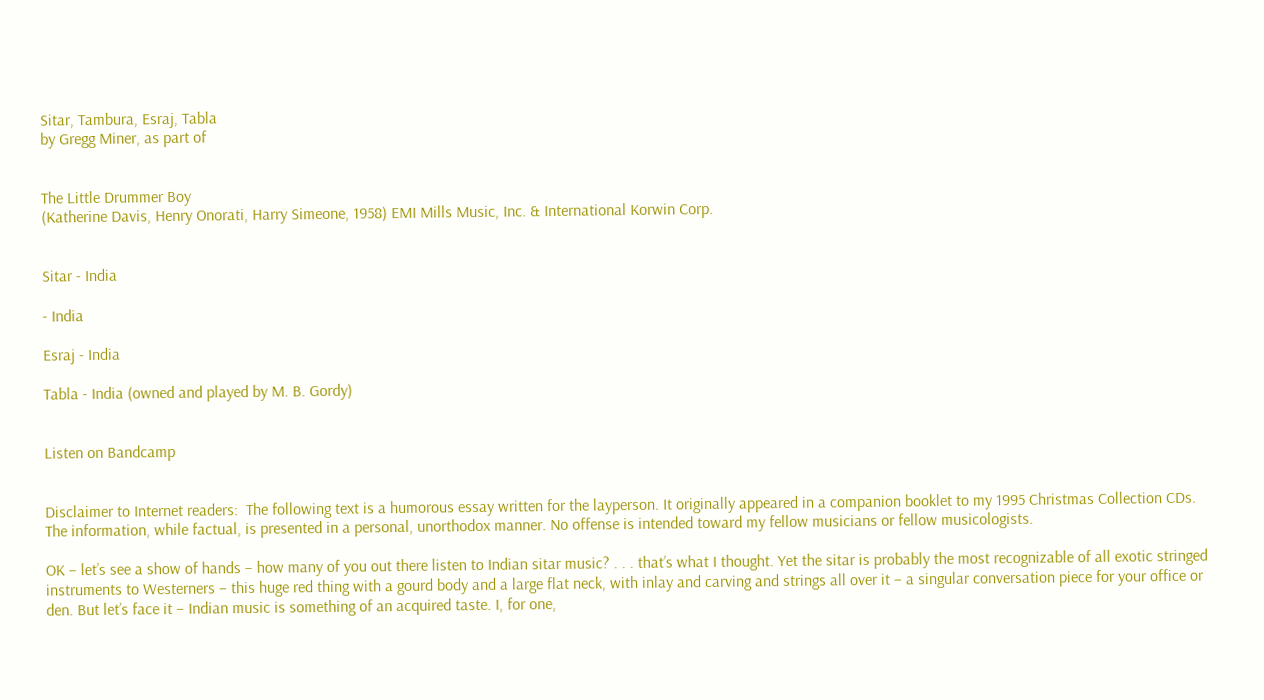Sitar, Tambura, Esraj, Tabla
by Gregg Miner, as part of


The Little Drummer Boy
(Katherine Davis, Henry Onorati, Harry Simeone, 1958) EMI Mills Music, Inc. & International Korwin Corp.


Sitar - India

- India

Esraj - India

Tabla - India (owned and played by M. B. Gordy)


Listen on Bandcamp


Disclaimer to Internet readers:  The following text is a humorous essay written for the layperson. It originally appeared in a companion booklet to my 1995 Christmas Collection CDs. The information, while factual, is presented in a personal, unorthodox manner. No offense is intended toward my fellow musicians or fellow musicologists.

OK – let’s see a show of hands – how many of you out there listen to Indian sitar music? . . . that’s what I thought. Yet the sitar is probably the most recognizable of all exotic stringed instruments to Westerners – this huge red thing with a gourd body and a large flat neck, with inlay and carving and strings all over it – a singular conversation piece for your office or den. But let’s face it – Indian music is something of an acquired taste. I, for one,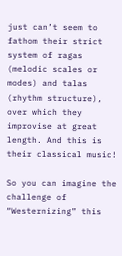just can’t seem to fathom their strict system of ragas (melodic scales or modes) and talas (rhythm structure), over which they improvise at great length. And this is their classical music!

So you can imagine the challenge of “Westernizing” this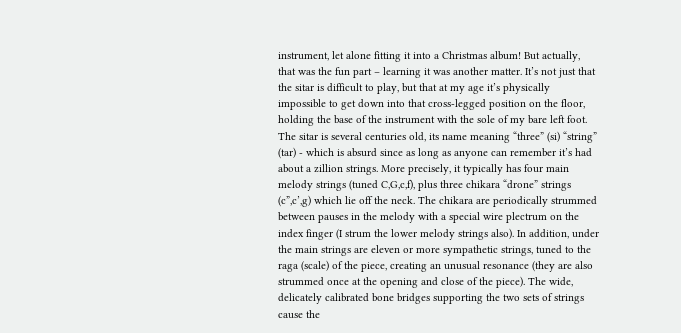instrument, let alone fitting it into a Christmas album! But actually, that was the fun part – learning it was another matter. It’s not just that the sitar is difficult to play, but that at my age it’s physically impossible to get down into that cross-legged position on the floor, holding the base of the instrument with the sole of my bare left foot. The sitar is several centuries old, its name meaning “three” (si) “string” (tar) - which is absurd since as long as anyone can remember it’s had about a zillion strings. More precisely, it typically has four main melody strings (tuned C,G,c,f), plus three chikara “drone” strings (c”,c’,g) which lie off the neck. The chikara are periodically strummed between pauses in the melody with a special wire plectrum on the index finger (I strum the lower melody strings also). In addition, under the main strings are eleven or more sympathetic strings, tuned to the raga (scale) of the piece, creating an unusual resonance (they are also strummed once at the opening and close of the piece). The wide, delicately calibrated bone bridges supporting the two sets of strings cause the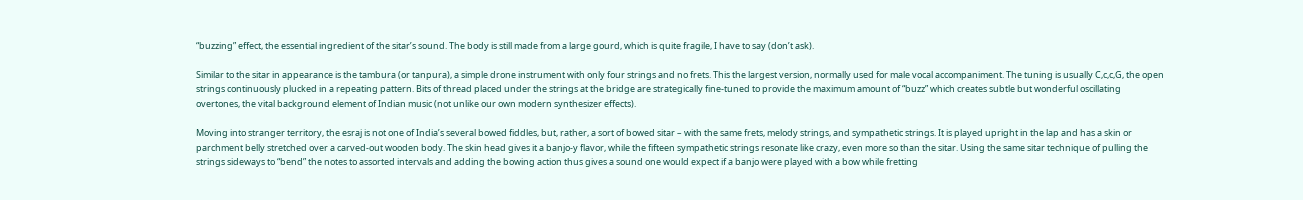“buzzing” effect, the essential ingredient of the sitar’s sound. The body is still made from a large gourd, which is quite fragile, I have to say (don’t ask).

Similar to the sitar in appearance is the tambura (or tanpura), a simple drone instrument with only four strings and no frets. This the largest version, normally used for male vocal accompaniment. The tuning is usually C,c,c,G, the open strings continuously plucked in a repeating pattern. Bits of thread placed under the strings at the bridge are strategically fine-tuned to provide the maximum amount of “buzz” which creates subtle but wonderful oscillating overtones, the vital background element of Indian music (not unlike our own modern synthesizer effects).

Moving into stranger territory, the esraj is not one of India’s several bowed fiddles, but, rather, a sort of bowed sitar – with the same frets, melody strings, and sympathetic strings. It is played upright in the lap and has a skin or parchment belly stretched over a carved-out wooden body. The skin head gives it a banjo-y flavor, while the fifteen sympathetic strings resonate like crazy, even more so than the sitar. Using the same sitar technique of pulling the strings sideways to “bend” the notes to assorted intervals and adding the bowing action thus gives a sound one would expect if a banjo were played with a bow while fretting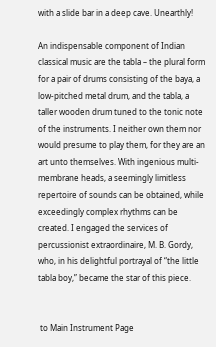with a slide bar in a deep cave. Unearthly!

An indispensable component of Indian classical music are the tabla – the plural form for a pair of drums consisting of the baya, a low-pitched metal drum, and the tabla, a taller wooden drum tuned to the tonic note of the instruments. I neither own them nor would presume to play them, for they are an art unto themselves. With ingenious multi-membrane heads, a seemingly limitless repertoire of sounds can be obtained, while exceedingly complex rhythms can be created. I engaged the services of percussionist extraordinaire, M. B. Gordy, who, in his delightful portrayal of “the little tabla boy,” became the star of this piece.


 to Main Instrument Page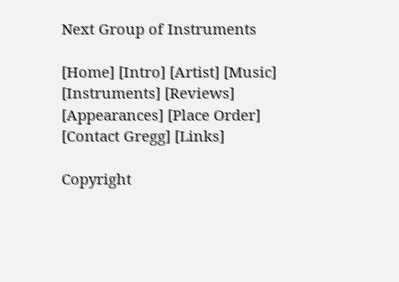Next Group of Instruments

[Home] [Intro] [Artist] [Music] [Instruments] [Reviews]
[Appearances] [Place Order] [Contact Gregg] [Links]

Copyright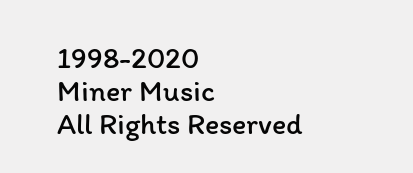1998-2020
Miner Music
All Rights Reserved